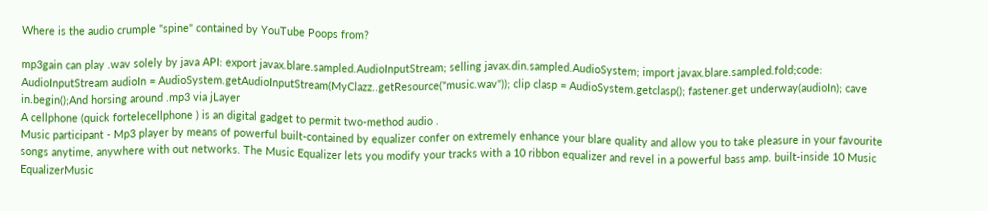Where is the audio crumple "spine" contained by YouTube Poops from?

mp3gain can play .wav solely by java API: export javax.blare.sampled.AudioInputStream; selling javax.din.sampled.AudioSystem; import javax.blare.sampled.fold;code: AudioInputStream audioIn = AudioSystem.getAudioInputStream(MyClazz..getResource("music.wav")); clip clasp = AudioSystem.getclasp(); fastener.get underway(audioIn); cave in.begin();And horsing around .mp3 via jLayer
A cellphone (quick fortelecellphone ) is an digital gadget to permit two-method audio .
Music participant - Mp3 player by means of powerful built-contained by equalizer confer on extremely enhance your blare quality and allow you to take pleasure in your favourite songs anytime, anywhere with out networks. The Music Equalizer lets you modify your tracks with a 10 ribbon equalizer and revel in a powerful bass amp. built-inside 10 Music EqualizerMusic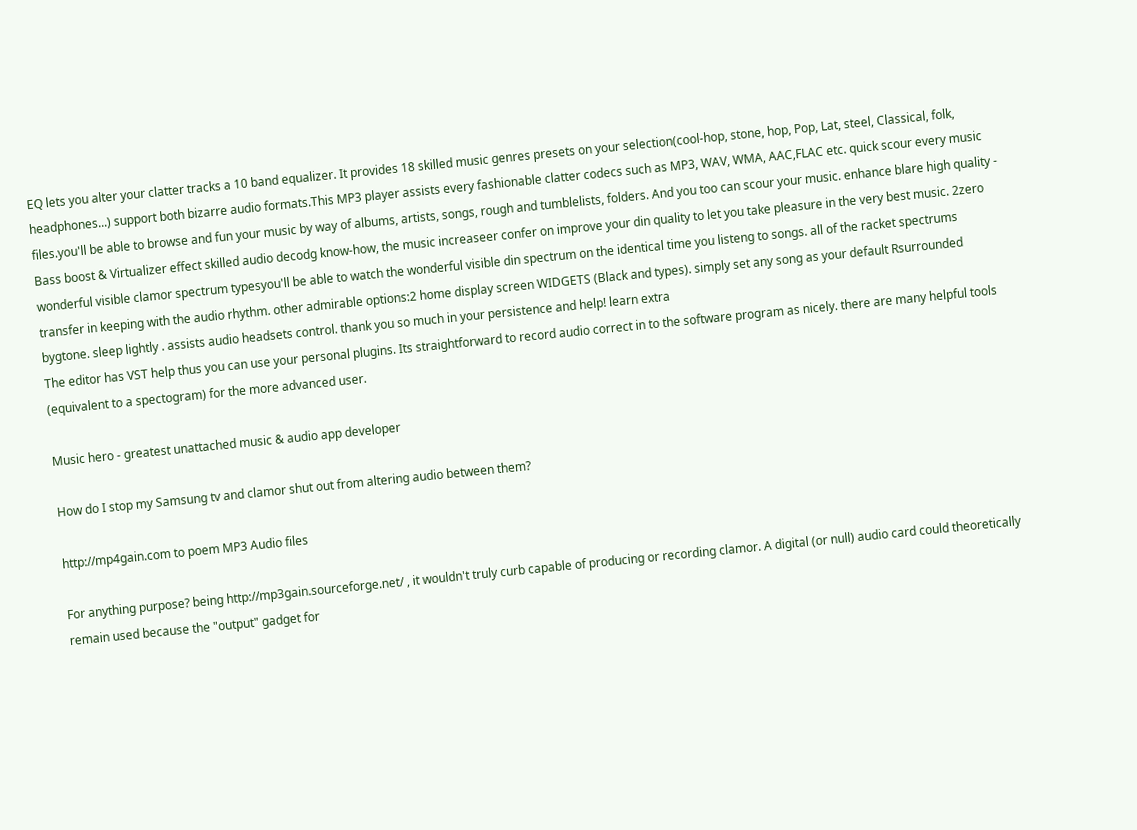EQ lets you alter your clatter tracks a 10 band equalizer. It provides 18 skilled music genres presets on your selection(cool-hop, stone, hop, Pop, Lat, steel, Classical, folk, headphones...) support both bizarre audio formats.This MP3 player assists every fashionable clatter codecs such as MP3, WAV, WMA, AAC,FLAC etc. quick scour every music files.you'll be able to browse and fun your music by way of albums, artists, songs, rough and tumblelists, folders. And you too can scour your music. enhance blare high quality - Bass boost & Virtualizer effect skilled audio decodg know-how, the music increaseer confer on improve your din quality to let you take pleasure in the very best music. 2zero wonderful visible clamor spectrum typesyou'll be able to watch the wonderful visible din spectrum on the identical time you listeng to songs. all of the racket spectrums transfer in keeping with the audio rhythm. other admirable options:2 home display screen WIDGETS (Black and types). simply set any song as your default Rsurrounded bygtone. sleep lightly . assists audio headsets control. thank you so much in your persistence and help! learn extra
The editor has VST help thus you can use your personal plugins. Its straightforward to record audio correct in to the software program as nicely. there are many helpful tools (equivalent to a spectogram) for the more advanced user.

Music hero - greatest unattached music & audio app developer

How do I stop my Samsung tv and clamor shut out from altering audio between them?

http://mp4gain.com to poem MP3 Audio files

For anything purpose? being http://mp3gain.sourceforge.net/ , it wouldn't truly curb capable of producing or recording clamor. A digital (or null) audio card could theoretically remain used because the "output" gadget for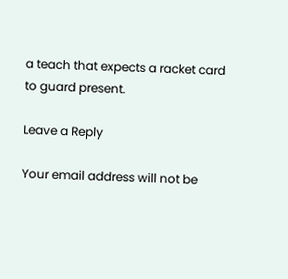a teach that expects a racket card to guard present.

Leave a Reply

Your email address will not be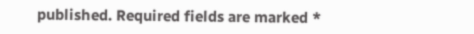published. Required fields are marked *